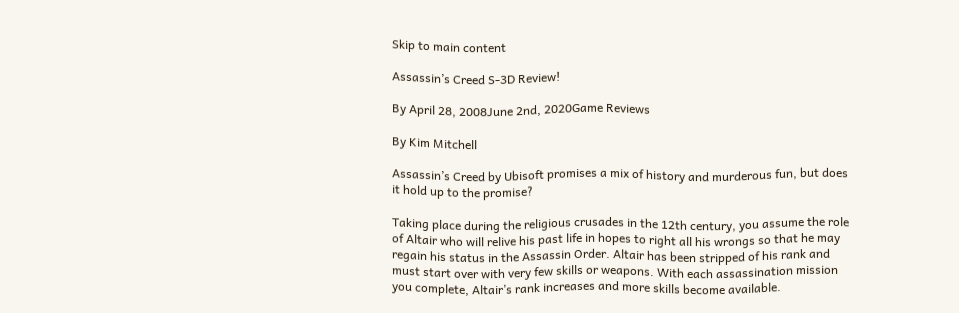Skip to main content

Assassin’s Creed S-3D Review!

By April 28, 2008June 2nd, 2020Game Reviews

By Kim Mitchell

Assassin’s Creed by Ubisoft promises a mix of history and murderous fun, but does it hold up to the promise?

Taking place during the religious crusades in the 12th century, you assume the role of Altair who will relive his past life in hopes to right all his wrongs so that he may regain his status in the Assassin Order. Altair has been stripped of his rank and must start over with very few skills or weapons. With each assassination mission you complete, Altair’s rank increases and more skills become available.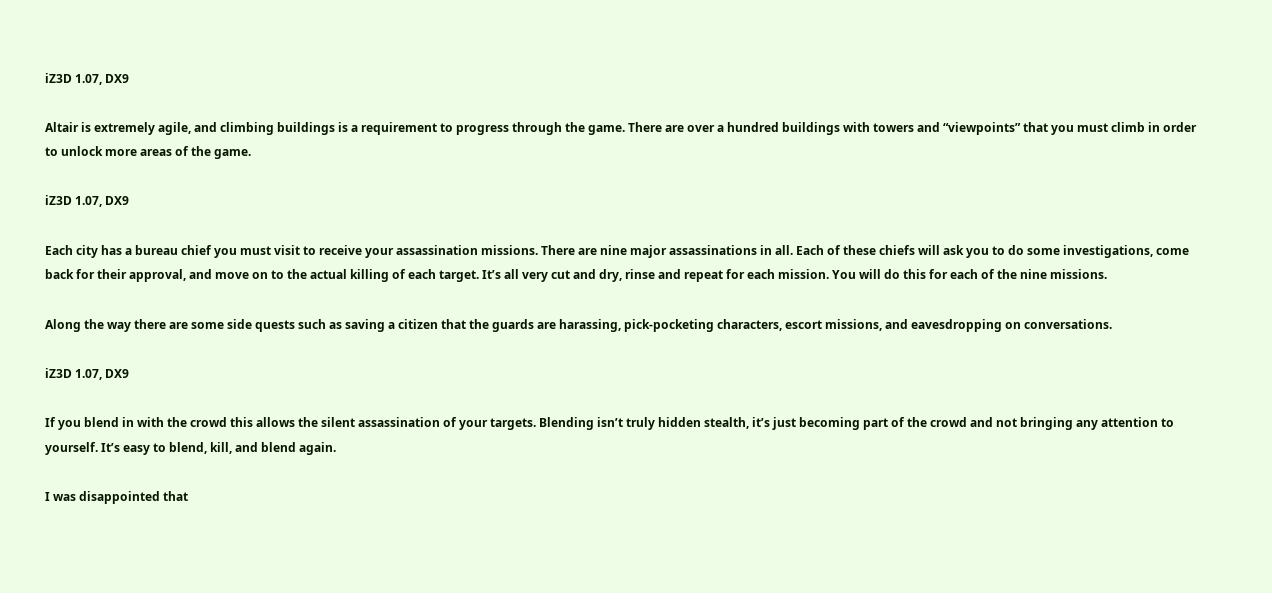iZ3D 1.07, DX9

Altair is extremely agile, and climbing buildings is a requirement to progress through the game. There are over a hundred buildings with towers and “viewpoints” that you must climb in order to unlock more areas of the game.

iZ3D 1.07, DX9

Each city has a bureau chief you must visit to receive your assassination missions. There are nine major assassinations in all. Each of these chiefs will ask you to do some investigations, come back for their approval, and move on to the actual killing of each target. It’s all very cut and dry, rinse and repeat for each mission. You will do this for each of the nine missions.

Along the way there are some side quests such as saving a citizen that the guards are harassing, pick-pocketing characters, escort missions, and eavesdropping on conversations.

iZ3D 1.07, DX9

If you blend in with the crowd this allows the silent assassination of your targets. Blending isn’t truly hidden stealth, it’s just becoming part of the crowd and not bringing any attention to yourself. It’s easy to blend, kill, and blend again.

I was disappointed that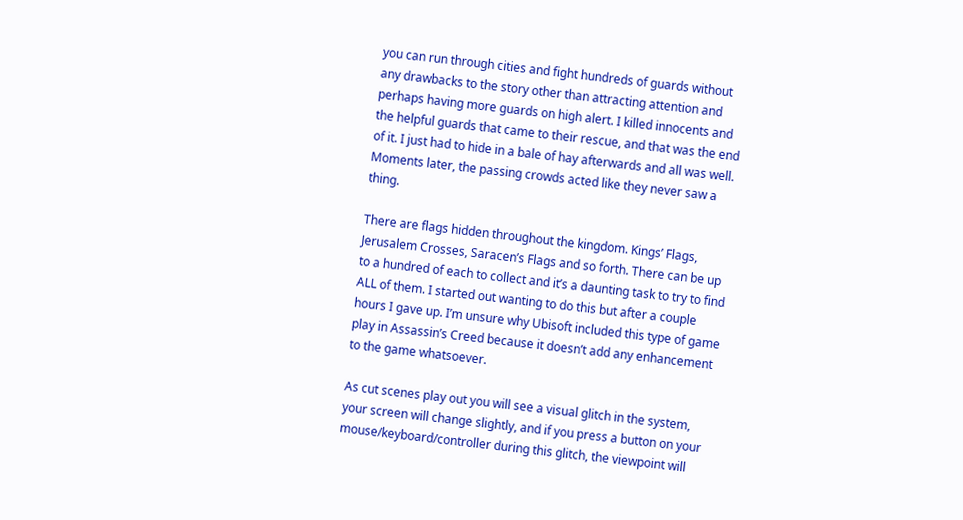you can run through cities and fight hundreds of guards without any drawbacks to the story other than attracting attention and perhaps having more guards on high alert. I killed innocents and the helpful guards that came to their rescue, and that was the end of it. I just had to hide in a bale of hay afterwards and all was well. Moments later, the passing crowds acted like they never saw a thing.

There are flags hidden throughout the kingdom. Kings’ Flags, Jerusalem Crosses, Saracen’s Flags and so forth. There can be up to a hundred of each to collect and it’s a daunting task to try to find ALL of them. I started out wanting to do this but after a couple hours I gave up. I’m unsure why Ubisoft included this type of game play in Assassin’s Creed because it doesn’t add any enhancement to the game whatsoever.

As cut scenes play out you will see a visual glitch in the system, your screen will change slightly, and if you press a button on your mouse/keyboard/controller during this glitch, the viewpoint will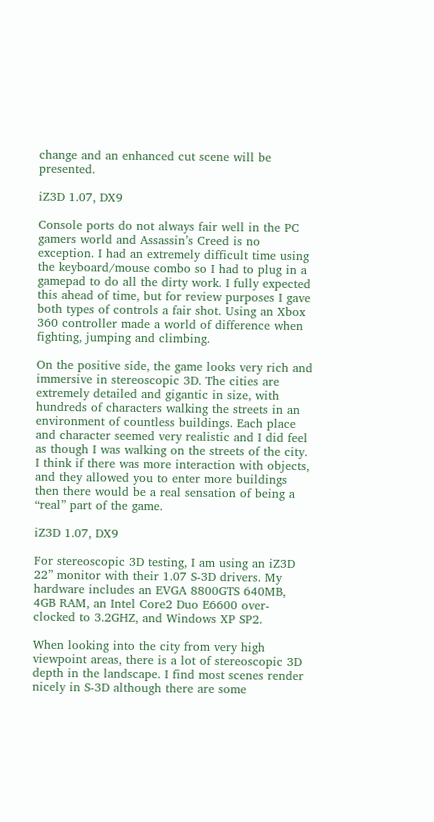change and an enhanced cut scene will be presented.

iZ3D 1.07, DX9

Console ports do not always fair well in the PC gamers world and Assassin’s Creed is no exception. I had an extremely difficult time using the keyboard/mouse combo so I had to plug in a gamepad to do all the dirty work. I fully expected this ahead of time, but for review purposes I gave both types of controls a fair shot. Using an Xbox 360 controller made a world of difference when fighting, jumping and climbing.

On the positive side, the game looks very rich and immersive in stereoscopic 3D. The cities are extremely detailed and gigantic in size, with hundreds of characters walking the streets in an environment of countless buildings. Each place and character seemed very realistic and I did feel as though I was walking on the streets of the city. I think if there was more interaction with objects, and they allowed you to enter more buildings then there would be a real sensation of being a “real” part of the game.

iZ3D 1.07, DX9

For stereoscopic 3D testing, I am using an iZ3D 22” monitor with their 1.07 S-3D drivers. My hardware includes an EVGA 8800GTS 640MB, 4GB RAM, an Intel Core2 Duo E6600 over-clocked to 3.2GHZ, and Windows XP SP2.

When looking into the city from very high viewpoint areas, there is a lot of stereoscopic 3D depth in the landscape. I find most scenes render nicely in S-3D although there are some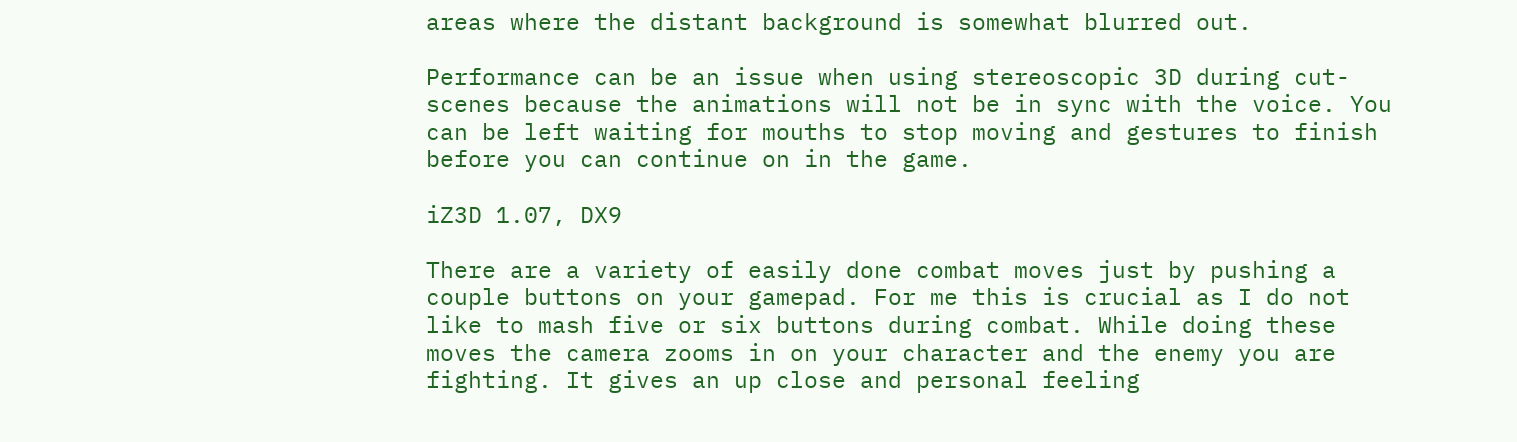areas where the distant background is somewhat blurred out.

Performance can be an issue when using stereoscopic 3D during cut-scenes because the animations will not be in sync with the voice. You can be left waiting for mouths to stop moving and gestures to finish before you can continue on in the game.

iZ3D 1.07, DX9

There are a variety of easily done combat moves just by pushing a couple buttons on your gamepad. For me this is crucial as I do not like to mash five or six buttons during combat. While doing these moves the camera zooms in on your character and the enemy you are fighting. It gives an up close and personal feeling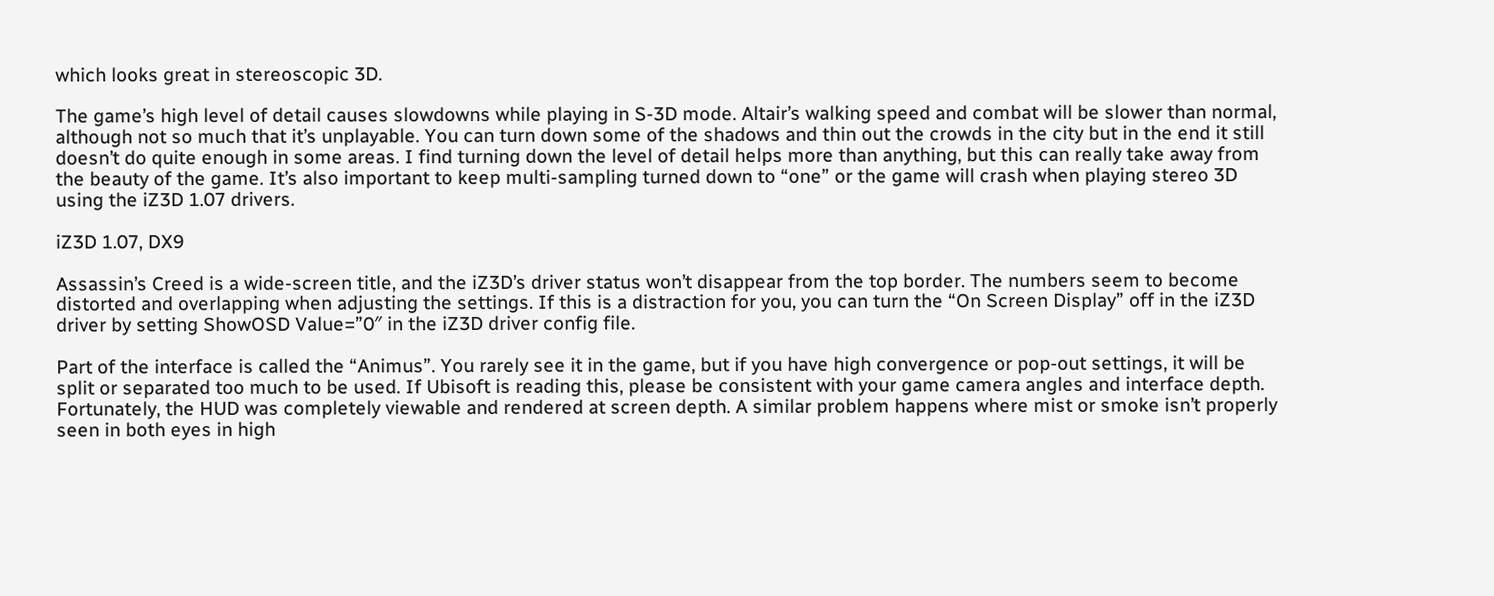which looks great in stereoscopic 3D.

The game’s high level of detail causes slowdowns while playing in S-3D mode. Altair’s walking speed and combat will be slower than normal, although not so much that it’s unplayable. You can turn down some of the shadows and thin out the crowds in the city but in the end it still doesn’t do quite enough in some areas. I find turning down the level of detail helps more than anything, but this can really take away from the beauty of the game. It’s also important to keep multi-sampling turned down to “one” or the game will crash when playing stereo 3D using the iZ3D 1.07 drivers.

iZ3D 1.07, DX9

Assassin’s Creed is a wide-screen title, and the iZ3D’s driver status won’t disappear from the top border. The numbers seem to become distorted and overlapping when adjusting the settings. If this is a distraction for you, you can turn the “On Screen Display” off in the iZ3D driver by setting ShowOSD Value=”0″ in the iZ3D driver config file.

Part of the interface is called the “Animus”. You rarely see it in the game, but if you have high convergence or pop-out settings, it will be split or separated too much to be used. If Ubisoft is reading this, please be consistent with your game camera angles and interface depth. Fortunately, the HUD was completely viewable and rendered at screen depth. A similar problem happens where mist or smoke isn’t properly seen in both eyes in high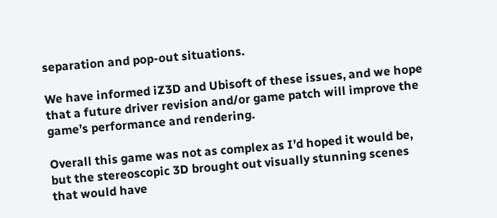separation and pop-out situations.

We have informed iZ3D and Ubisoft of these issues, and we hope that a future driver revision and/or game patch will improve the game’s performance and rendering.

Overall this game was not as complex as I’d hoped it would be, but the stereoscopic 3D brought out visually stunning scenes that would have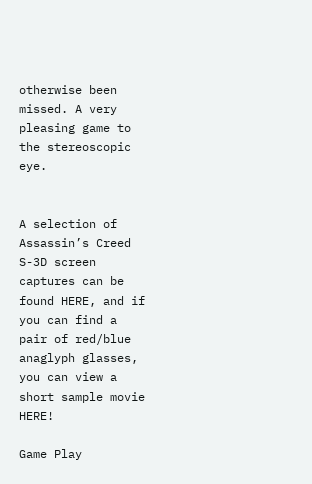otherwise been missed. A very pleasing game to the stereoscopic eye.


A selection of Assassin’s Creed S-3D screen captures can be found HERE, and if you can find a pair of red/blue anaglyph glasses, you can view a short sample movie HERE!

Game Play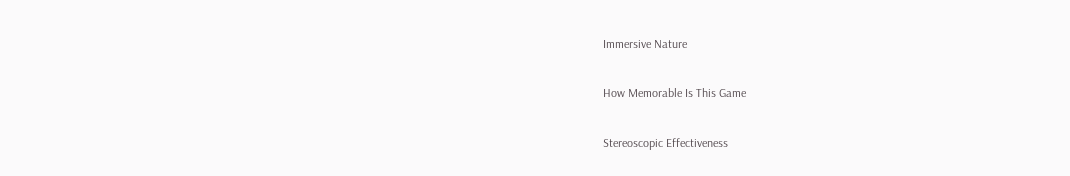Immersive Nature

How Memorable Is This Game

Stereoscopic Effectiveness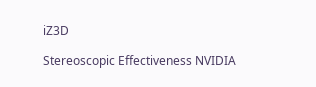iZ3D

Stereoscopic Effectiveness NVIDIA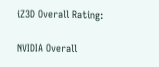iZ3D Overall Rating:

NVIDIA Overall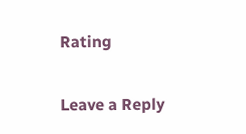Rating

Leave a Reply